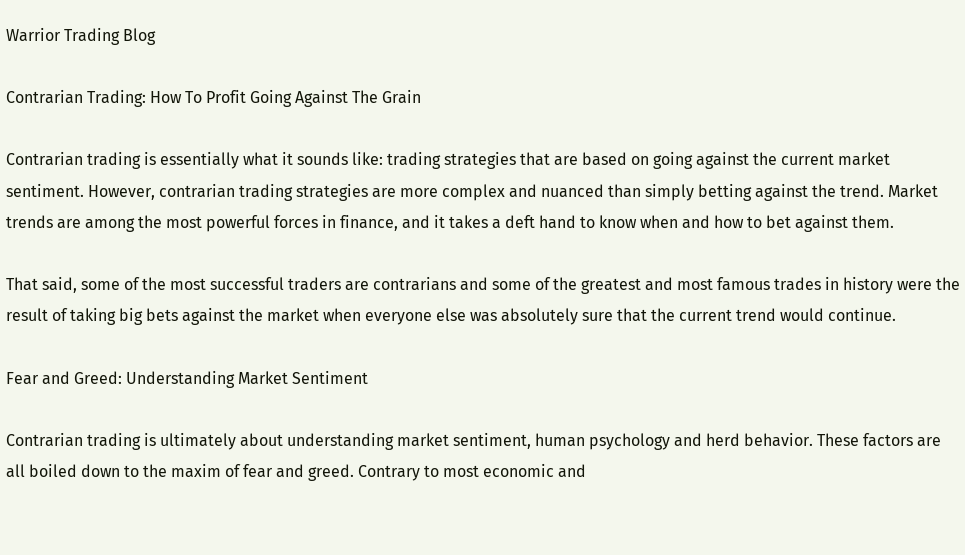Warrior Trading Blog

Contrarian Trading: How To Profit Going Against The Grain

Contrarian trading is essentially what it sounds like: trading strategies that are based on going against the current market sentiment. However, contrarian trading strategies are more complex and nuanced than simply betting against the trend. Market trends are among the most powerful forces in finance, and it takes a deft hand to know when and how to bet against them.

That said, some of the most successful traders are contrarians and some of the greatest and most famous trades in history were the result of taking big bets against the market when everyone else was absolutely sure that the current trend would continue.

Fear and Greed: Understanding Market Sentiment

Contrarian trading is ultimately about understanding market sentiment, human psychology and herd behavior. These factors are all boiled down to the maxim of fear and greed. Contrary to most economic and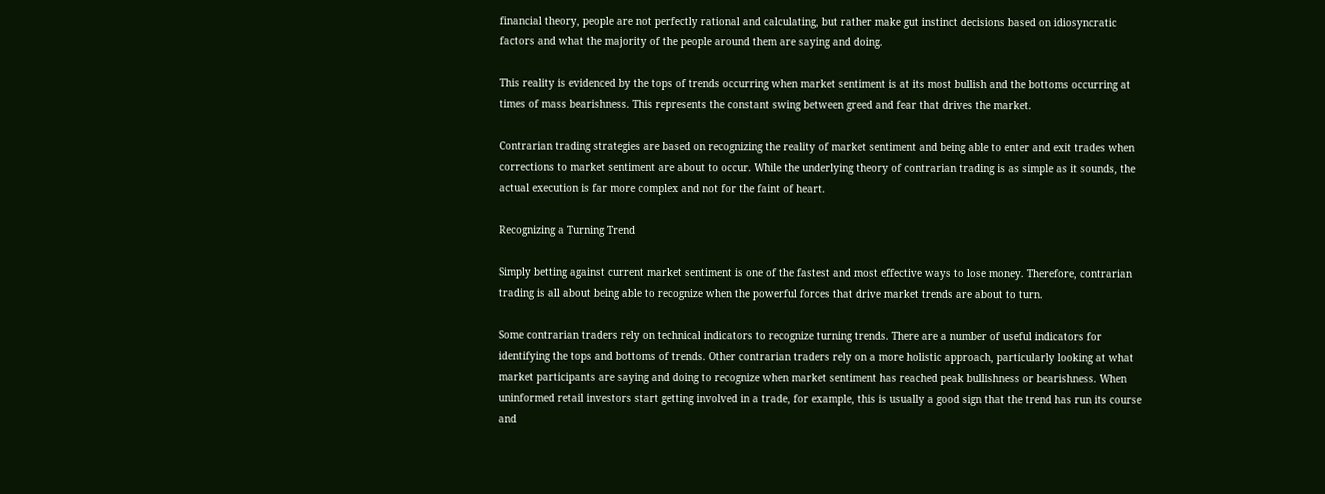financial theory, people are not perfectly rational and calculating, but rather make gut instinct decisions based on idiosyncratic factors and what the majority of the people around them are saying and doing.

This reality is evidenced by the tops of trends occurring when market sentiment is at its most bullish and the bottoms occurring at times of mass bearishness. This represents the constant swing between greed and fear that drives the market.

Contrarian trading strategies are based on recognizing the reality of market sentiment and being able to enter and exit trades when corrections to market sentiment are about to occur. While the underlying theory of contrarian trading is as simple as it sounds, the actual execution is far more complex and not for the faint of heart.

Recognizing a Turning Trend

Simply betting against current market sentiment is one of the fastest and most effective ways to lose money. Therefore, contrarian trading is all about being able to recognize when the powerful forces that drive market trends are about to turn.

Some contrarian traders rely on technical indicators to recognize turning trends. There are a number of useful indicators for identifying the tops and bottoms of trends. Other contrarian traders rely on a more holistic approach, particularly looking at what market participants are saying and doing to recognize when market sentiment has reached peak bullishness or bearishness. When uninformed retail investors start getting involved in a trade, for example, this is usually a good sign that the trend has run its course and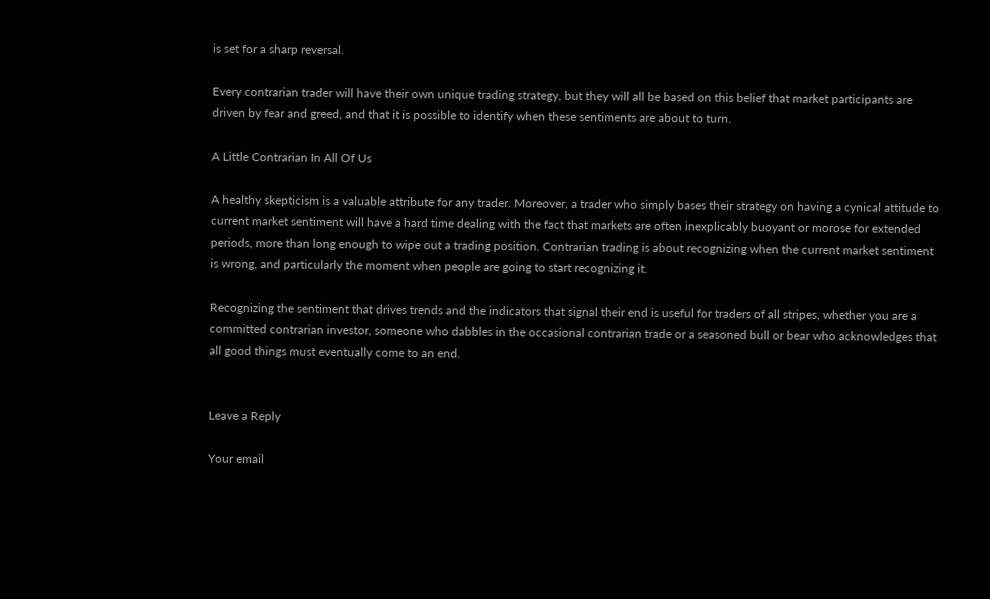is set for a sharp reversal.

Every contrarian trader will have their own unique trading strategy, but they will all be based on this belief that market participants are driven by fear and greed, and that it is possible to identify when these sentiments are about to turn.

A Little Contrarian In All Of Us

A healthy skepticism is a valuable attribute for any trader. Moreover, a trader who simply bases their strategy on having a cynical attitude to current market sentiment will have a hard time dealing with the fact that markets are often inexplicably buoyant or morose for extended periods, more than long enough to wipe out a trading position. Contrarian trading is about recognizing when the current market sentiment is wrong, and particularly the moment when people are going to start recognizing it.

Recognizing the sentiment that drives trends and the indicators that signal their end is useful for traders of all stripes, whether you are a committed contrarian investor, someone who dabbles in the occasional contrarian trade or a seasoned bull or bear who acknowledges that all good things must eventually come to an end.


Leave a Reply

Your email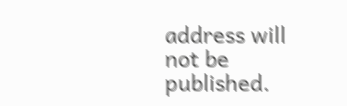address will not be published.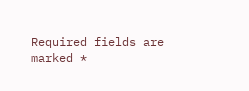Required fields are marked *